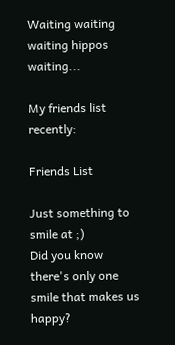Waiting waiting waiting hippos waiting...

My friends list recently:

Friends List

Just something to smile at ;)
Did you know there's only one smile that makes us happy?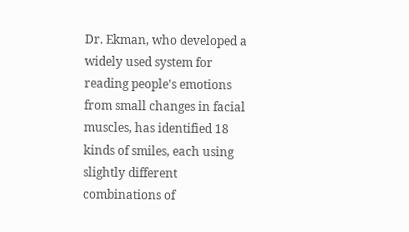Dr. Ekman, who developed a widely used system for reading people's emotions from small changes in facial muscles, has identified 18 kinds of smiles, each using slightly different combinations of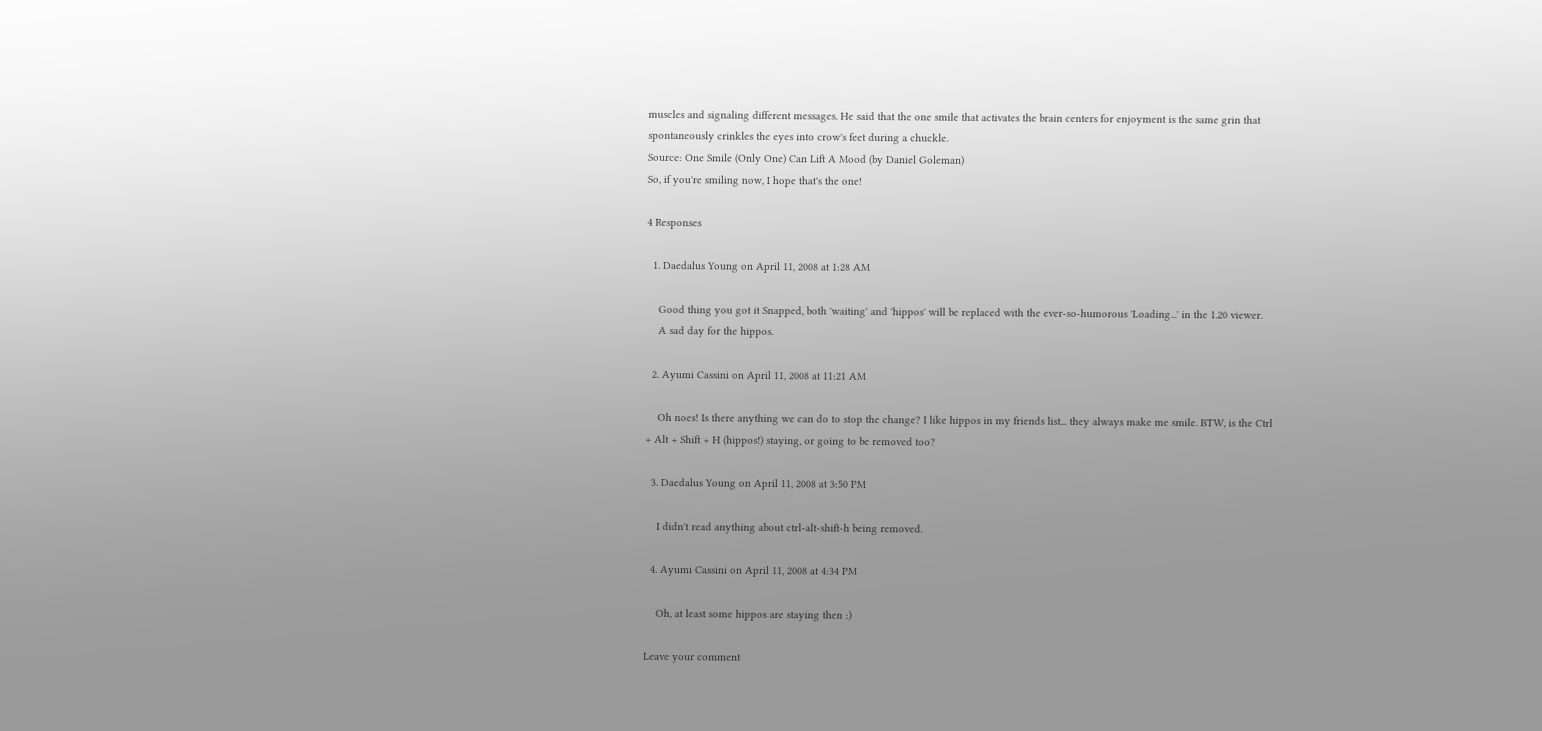muscles and signaling different messages. He said that the one smile that activates the brain centers for enjoyment is the same grin that spontaneously crinkles the eyes into crow's feet during a chuckle.
Source: One Smile (Only One) Can Lift A Mood (by Daniel Goleman)
So, if you're smiling now, I hope that's the one!

4 Responses

  1. Daedalus Young on April 11, 2008 at 1:28 AM

    Good thing you got it Snapped, both 'waiting' and 'hippos' will be replaced with the ever-so-humorous 'Loading...' in the 1.20 viewer.
    A sad day for the hippos.

  2. Ayumi Cassini on April 11, 2008 at 11:21 AM

    Oh noes! Is there anything we can do to stop the change? I like hippos in my friends list... they always make me smile. BTW, is the Ctrl + Alt + Shift + H (hippos!) staying, or going to be removed too?

  3. Daedalus Young on April 11, 2008 at 3:50 PM

    I didn't read anything about ctrl-alt-shift-h being removed.

  4. Ayumi Cassini on April 11, 2008 at 4:34 PM

    Oh, at least some hippos are staying then :)

Leave your comment